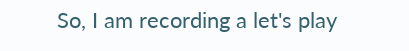So, I am recording a let's play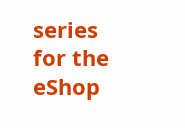series for the eShop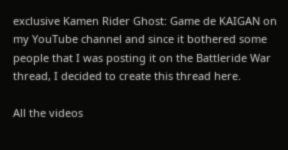exclusive Kamen Rider Ghost: Game de KAIGAN on my YouTube channel and since it bothered some people that I was posting it on the Battleride War thread, I decided to create this thread here.

All the videos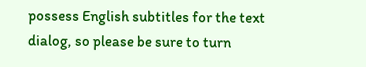possess English subtitles for the text dialog, so please be sure to turn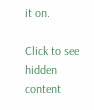it on.

Click to see hidden content